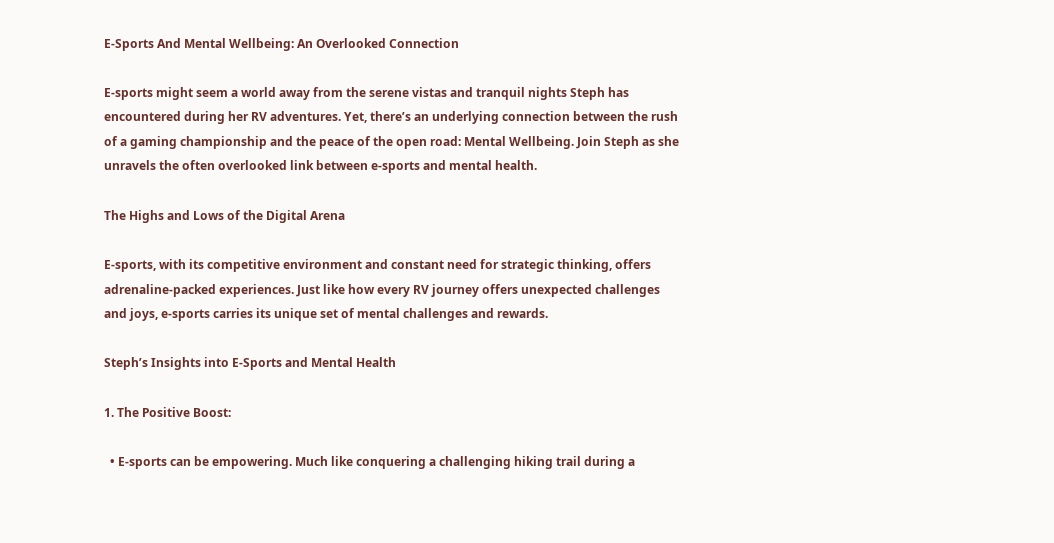E-Sports And Mental Wellbeing: An Overlooked Connection

E-sports might seem a world away from the serene vistas and tranquil nights Steph has encountered during her RV adventures. Yet, there’s an underlying connection between the rush of a gaming championship and the peace of the open road: Mental Wellbeing. Join Steph as she unravels the often overlooked link between e-sports and mental health.

The Highs and Lows of the Digital Arena

E-sports, with its competitive environment and constant need for strategic thinking, offers adrenaline-packed experiences. Just like how every RV journey offers unexpected challenges and joys, e-sports carries its unique set of mental challenges and rewards.

Steph’s Insights into E-Sports and Mental Health

1. The Positive Boost:

  • E-sports can be empowering. Much like conquering a challenging hiking trail during a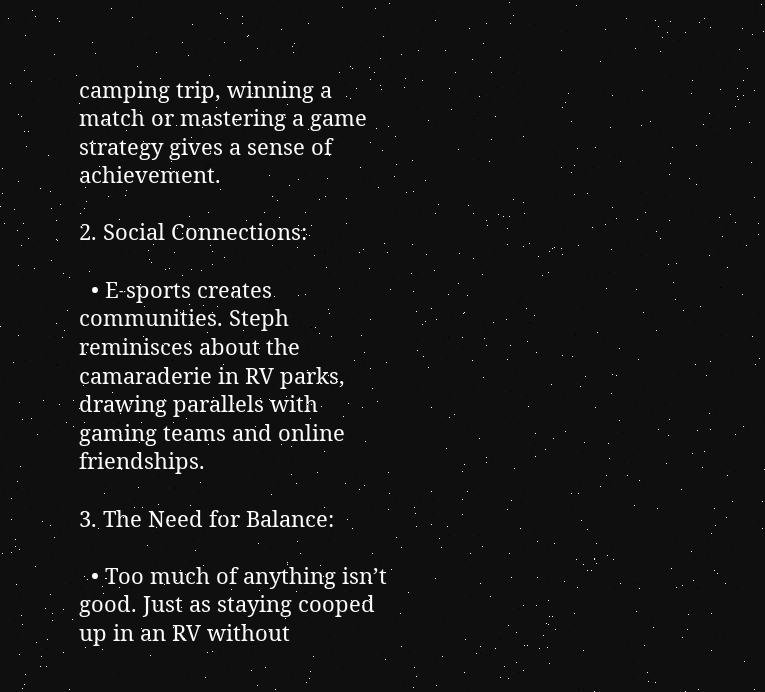camping trip, winning a match or mastering a game strategy gives a sense of achievement.

2. Social Connections:

  • E-sports creates communities. Steph reminisces about the camaraderie in RV parks, drawing parallels with gaming teams and online friendships.

3. The Need for Balance:

  • Too much of anything isn’t good. Just as staying cooped up in an RV without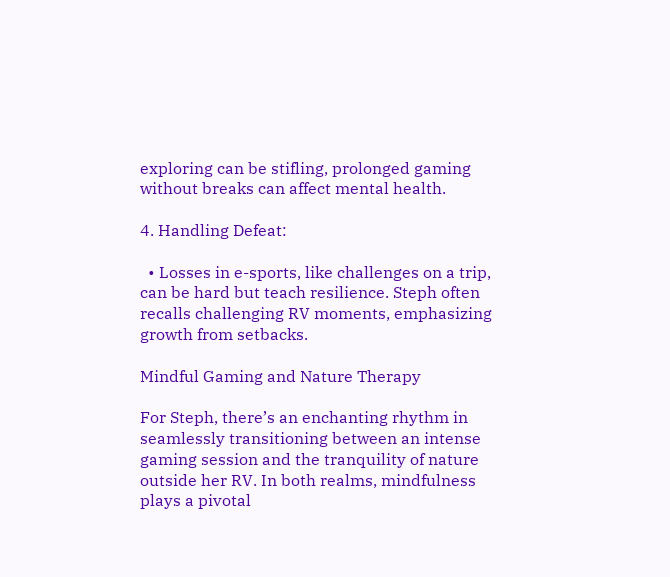exploring can be stifling, prolonged gaming without breaks can affect mental health.

4. Handling Defeat:

  • Losses in e-sports, like challenges on a trip, can be hard but teach resilience. Steph often recalls challenging RV moments, emphasizing growth from setbacks.

Mindful Gaming and Nature Therapy

For Steph, there’s an enchanting rhythm in seamlessly transitioning between an intense gaming session and the tranquility of nature outside her RV. In both realms, mindfulness plays a pivotal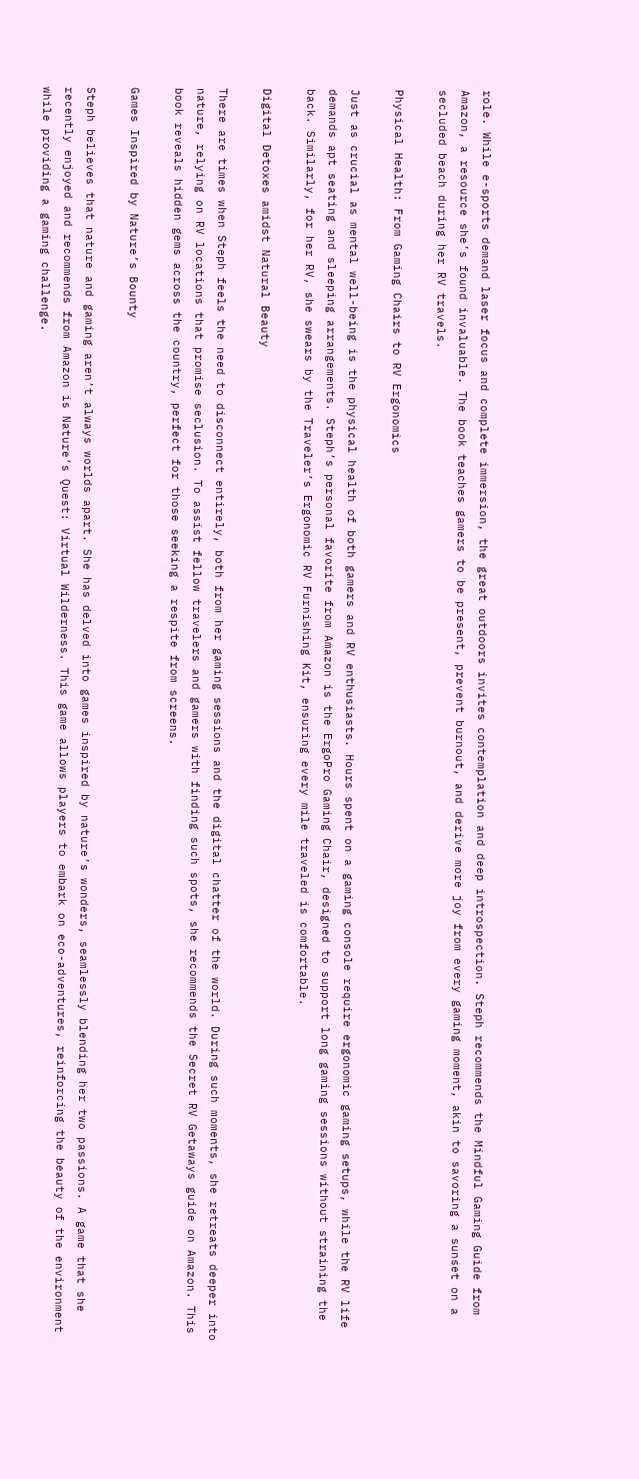role. While e-sports demand laser focus and complete immersion, the great outdoors invites contemplation and deep introspection. Steph recommends the Mindful Gaming Guide from Amazon, a resource she’s found invaluable. The book teaches gamers to be present, prevent burnout, and derive more joy from every gaming moment, akin to savoring a sunset on a secluded beach during her RV travels.

Physical Health: From Gaming Chairs to RV Ergonomics

Just as crucial as mental well-being is the physical health of both gamers and RV enthusiasts. Hours spent on a gaming console require ergonomic gaming setups, while the RV life demands apt seating and sleeping arrangements. Steph’s personal favorite from Amazon is the ErgoPro Gaming Chair, designed to support long gaming sessions without straining the back. Similarly, for her RV, she swears by the Traveler’s Ergonomic RV Furnishing Kit, ensuring every mile traveled is comfortable.

Digital Detoxes amidst Natural Beauty

There are times when Steph feels the need to disconnect entirely, both from her gaming sessions and the digital chatter of the world. During such moments, she retreats deeper into nature, relying on RV locations that promise seclusion. To assist fellow travelers and gamers with finding such spots, she recommends the Secret RV Getaways guide on Amazon. This book reveals hidden gems across the country, perfect for those seeking a respite from screens.

Games Inspired by Nature’s Bounty

Steph believes that nature and gaming aren’t always worlds apart. She has delved into games inspired by nature’s wonders, seamlessly blending her two passions. A game that she recently enjoyed and recommends from Amazon is Nature’s Quest: Virtual Wilderness. This game allows players to embark on eco-adventures, reinforcing the beauty of the environment while providing a gaming challenge.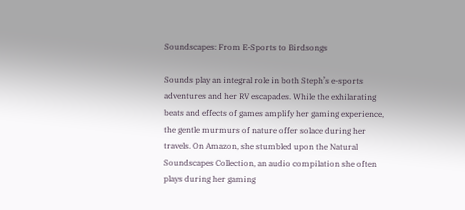Soundscapes: From E-Sports to Birdsongs

Sounds play an integral role in both Steph’s e-sports adventures and her RV escapades. While the exhilarating beats and effects of games amplify her gaming experience, the gentle murmurs of nature offer solace during her travels. On Amazon, she stumbled upon the Natural Soundscapes Collection, an audio compilation she often plays during her gaming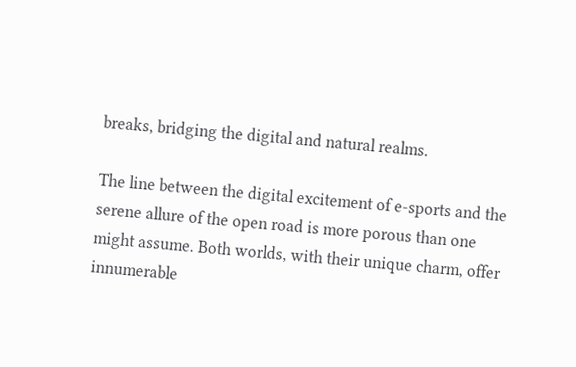breaks, bridging the digital and natural realms.

The line between the digital excitement of e-sports and the serene allure of the open road is more porous than one might assume. Both worlds, with their unique charm, offer innumerable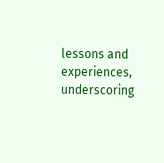lessons and experiences, underscoring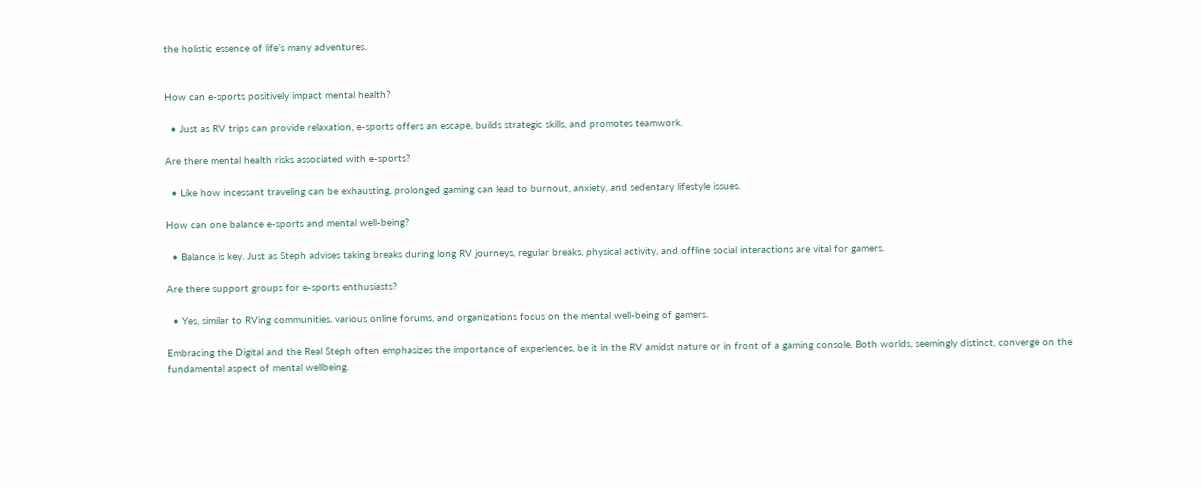the holistic essence of life’s many adventures.


How can e-sports positively impact mental health?

  • Just as RV trips can provide relaxation, e-sports offers an escape, builds strategic skills, and promotes teamwork.

Are there mental health risks associated with e-sports?

  • Like how incessant traveling can be exhausting, prolonged gaming can lead to burnout, anxiety, and sedentary lifestyle issues.

How can one balance e-sports and mental well-being?

  • Balance is key. Just as Steph advises taking breaks during long RV journeys, regular breaks, physical activity, and offline social interactions are vital for gamers.

Are there support groups for e-sports enthusiasts?

  • Yes, similar to RVing communities, various online forums, and organizations focus on the mental well-being of gamers.

Embracing the Digital and the Real Steph often emphasizes the importance of experiences, be it in the RV amidst nature or in front of a gaming console. Both worlds, seemingly distinct, converge on the fundamental aspect of mental wellbeing.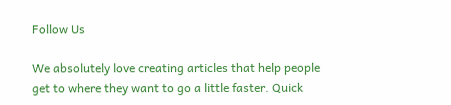Follow Us

We absolutely love creating articles that help people get to where they want to go a little faster. Quick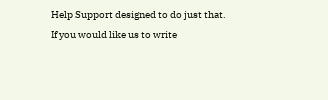Help Support designed to do just that. If you would like us to write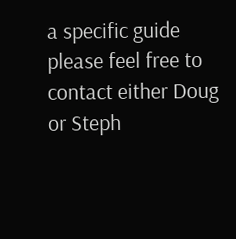a specific guide please feel free to contact either Doug or Steph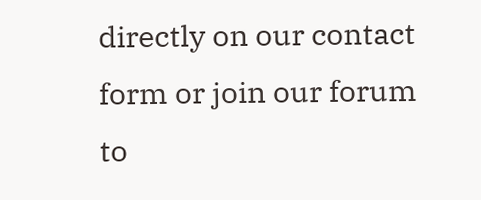directly on our contact form or join our forum to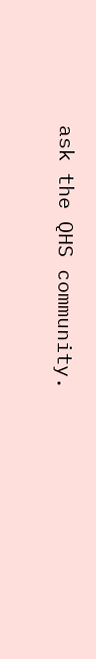ask the QHS community.